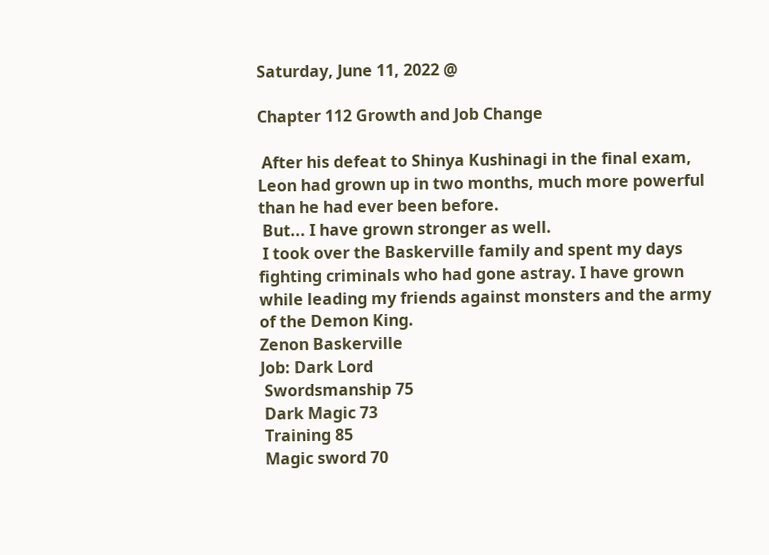Saturday, June 11, 2022 @

Chapter 112 Growth and Job Change

 After his defeat to Shinya Kushinagi in the final exam, Leon had grown up in two months, much more powerful than he had ever been before.
 But... I have grown stronger as well.
 I took over the Baskerville family and spent my days fighting criminals who had gone astray. I have grown while leading my friends against monsters and the army of the Demon King.
Zenon Baskerville
Job: Dark Lord
 Swordsmanship 75
 Dark Magic 73
 Training 85
 Magic sword 70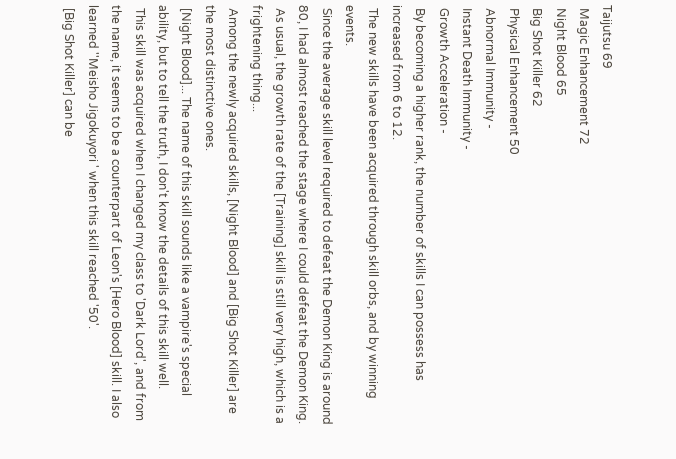Taijutsu 69
 Magic Enhancement 72
 Night Blood 65
 Big Shot Killer 62
 Physical Enhancement 50
 Abnormal Immunity -
 Instant Death Immunity -
 Growth Acceleration -
 By becoming a higher rank, the number of skills I can possess has increased from 6 to 12.
 The new skills have been acquired through skill orbs, and by winning events.
 Since the average skill level required to defeat the Demon King is around 80, I had almost reached the stage where I could defeat the Demon King.
 As usual, the growth rate of the [Training] skill is still very high, which is a frightening thing...
 Among the newly acquired skills, [Night Blood] and [Big Shot Killer] are the most distinctive ones.
 [Night Blood]... The name of this skill sounds like a vampire's special ability, but to tell the truth, I don't know the details of this skill well.
 This skill was acquired when I changed my class to 'Dark Lord', and from the name, it seems to be a counterpart of Leon's [Hero Blood] skill. I also learned ''Meisho Jigokuyori ' when this skill reached '50'.
 [Big Shot Killer] can be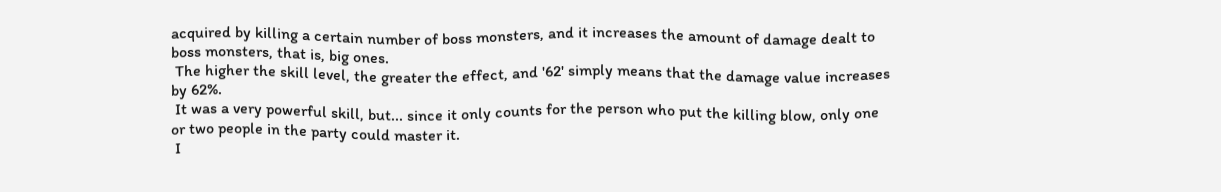acquired by killing a certain number of boss monsters, and it increases the amount of damage dealt to boss monsters, that is, big ones.
 The higher the skill level, the greater the effect, and '62' simply means that the damage value increases by 62%.
 It was a very powerful skill, but... since it only counts for the person who put the killing blow, only one or two people in the party could master it.
 I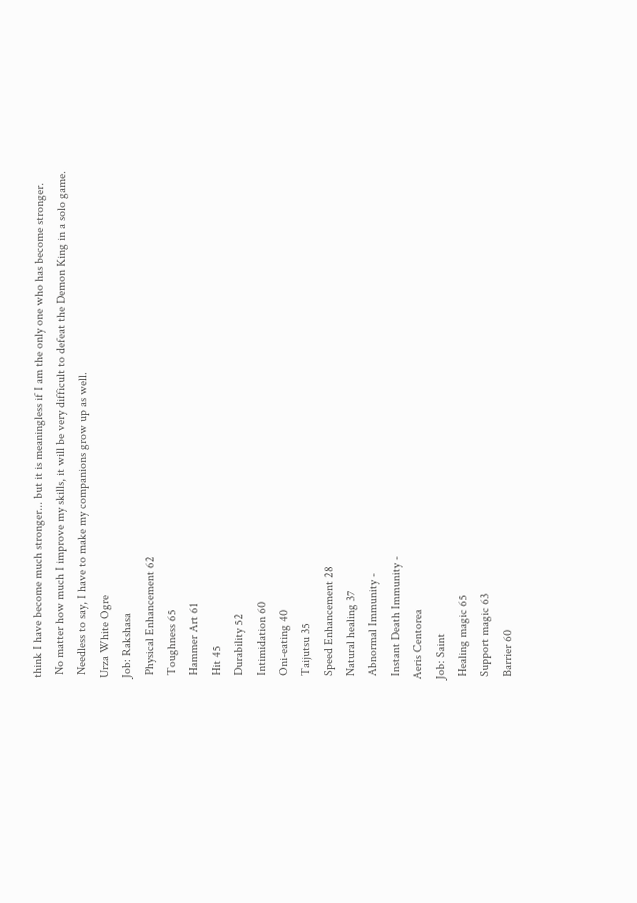think I have become much stronger... but it is meaningless if I am the only one who has become stronger.
 No matter how much I improve my skills, it will be very difficult to defeat the Demon King in a solo game.
 Needless to say, I have to make my companions grow up as well.
Urza White Ogre
Job: Rakshasa
 Physical Enhancement 62
 Toughness 65
 Hammer Art 61
 Hit 45
 Durability 52
 Intimidation 60
 Oni-eating 40
 Taijutsu 35
 Speed Enhancement 28
 Natural healing 37
 Abnormal Immunity -
 Instant Death Immunity -
Aeris Centorea
Job: Saint
 Healing magic 65
 Support magic 63
 Barrier 60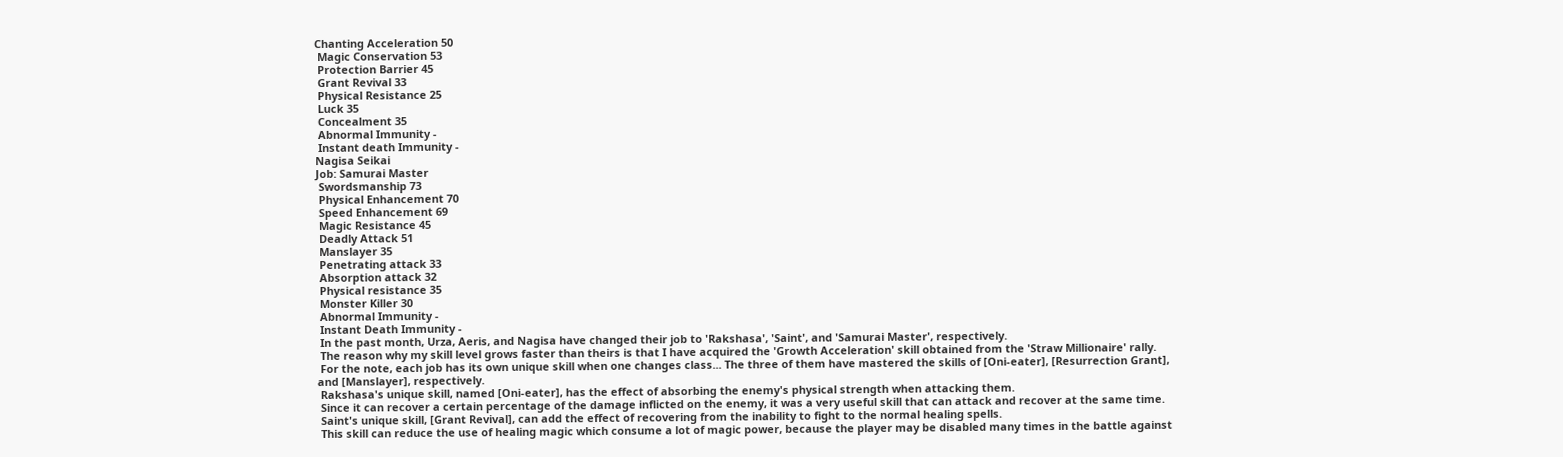Chanting Acceleration 50
 Magic Conservation 53
 Protection Barrier 45
 Grant Revival 33
 Physical Resistance 25
 Luck 35
 Concealment 35
 Abnormal Immunity -
 Instant death Immunity -
Nagisa Seikai
Job: Samurai Master
 Swordsmanship 73
 Physical Enhancement 70
 Speed Enhancement 69
 Magic Resistance 45
 Deadly Attack 51
 Manslayer 35
 Penetrating attack 33
 Absorption attack 32
 Physical resistance 35
 Monster Killer 30
 Abnormal Immunity -
 Instant Death Immunity -
 In the past month, Urza, Aeris, and Nagisa have changed their job to 'Rakshasa', 'Saint', and 'Samurai Master', respectively.
 The reason why my skill level grows faster than theirs is that I have acquired the 'Growth Acceleration' skill obtained from the 'Straw Millionaire' rally.
 For the note, each job has its own unique skill when one changes class... The three of them have mastered the skills of [Oni-eater], [Resurrection Grant], and [Manslayer], respectively.
 Rakshasa's unique skill, named [Oni-eater], has the effect of absorbing the enemy's physical strength when attacking them.
 Since it can recover a certain percentage of the damage inflicted on the enemy, it was a very useful skill that can attack and recover at the same time.
 Saint's unique skill, [Grant Revival], can add the effect of recovering from the inability to fight to the normal healing spells.
 This skill can reduce the use of healing magic which consume a lot of magic power, because the player may be disabled many times in the battle against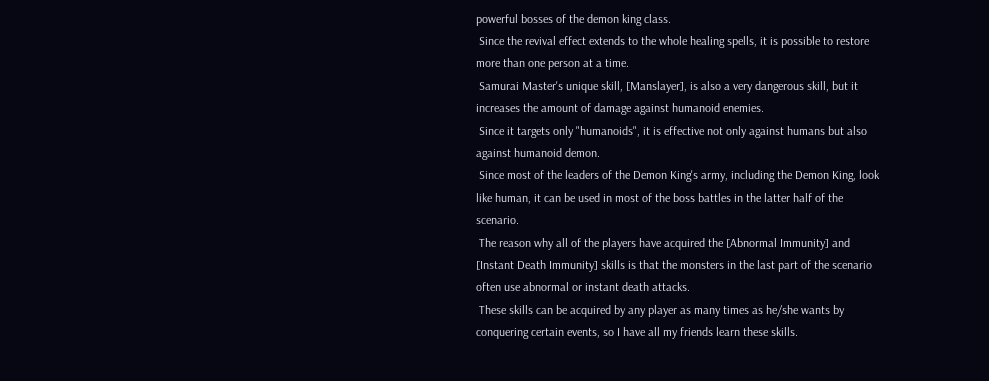powerful bosses of the demon king class.
 Since the revival effect extends to the whole healing spells, it is possible to restore more than one person at a time.
 Samurai Master's unique skill, [Manslayer], is also a very dangerous skill, but it increases the amount of damage against humanoid enemies.
 Since it targets only "humanoids", it is effective not only against humans but also against humanoid demon.
 Since most of the leaders of the Demon King's army, including the Demon King, look like human, it can be used in most of the boss battles in the latter half of the scenario.
 The reason why all of the players have acquired the [Abnormal Immunity] and [Instant Death Immunity] skills is that the monsters in the last part of the scenario often use abnormal or instant death attacks.
 These skills can be acquired by any player as many times as he/she wants by conquering certain events, so I have all my friends learn these skills.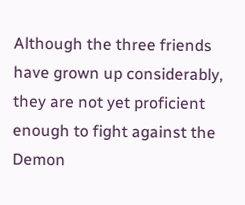Although the three friends have grown up considerably, they are not yet proficient enough to fight against the Demon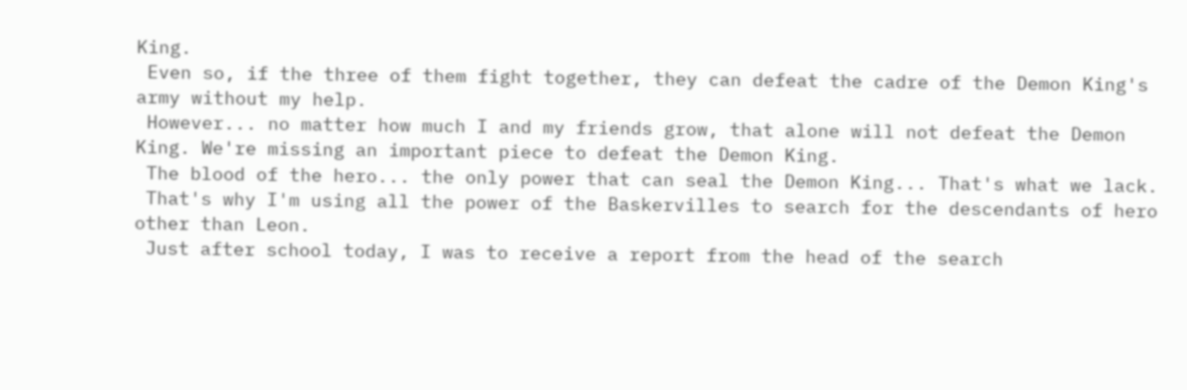King.
 Even so, if the three of them fight together, they can defeat the cadre of the Demon King's army without my help.
 However... no matter how much I and my friends grow, that alone will not defeat the Demon King. We're missing an important piece to defeat the Demon King.
 The blood of the hero... the only power that can seal the Demon King... That's what we lack.
 That's why I'm using all the power of the Baskervilles to search for the descendants of hero other than Leon.
 Just after school today, I was to receive a report from the head of the search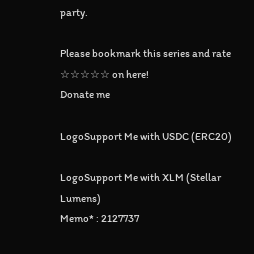party.

Please bookmark this series and rate ☆☆☆☆☆ on here!
Donate me

LogoSupport Me with USDC (ERC20)

LogoSupport Me with XLM (Stellar Lumens)
Memo* : 2127737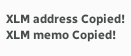XLM address Copied!
XLM memo Copied!